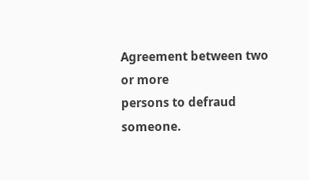Agreement between two or more
persons to defraud someone.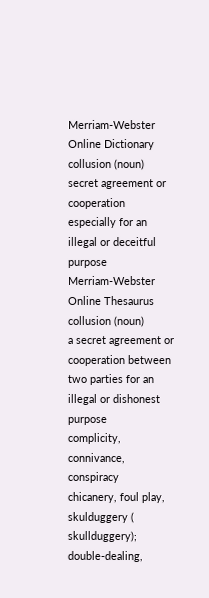Merriam-Webster Online Dictionary
collusion (noun)
secret agreement or cooperation especially for an illegal or deceitful purpose
Merriam-Webster Online Thesaurus
collusion (noun)
a secret agreement or cooperation between two parties for an illegal or dishonest purpose
complicity, connivance, conspiracy
chicanery, foul play, skulduggery ( skullduggery); double-dealing,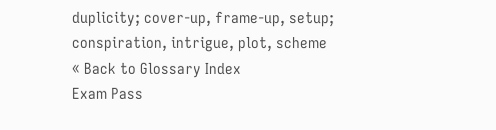duplicity; cover-up, frame-up, setup; conspiration, intrigue, plot, scheme
« Back to Glossary Index
Exam Pass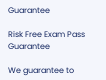Guarantee

Risk Free Exam Pass Guarantee

We guarantee to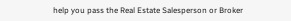help you pass the Real Estate Salesperson or Broker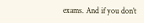exams. And if you don’t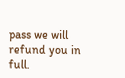pass we will refund you in full.